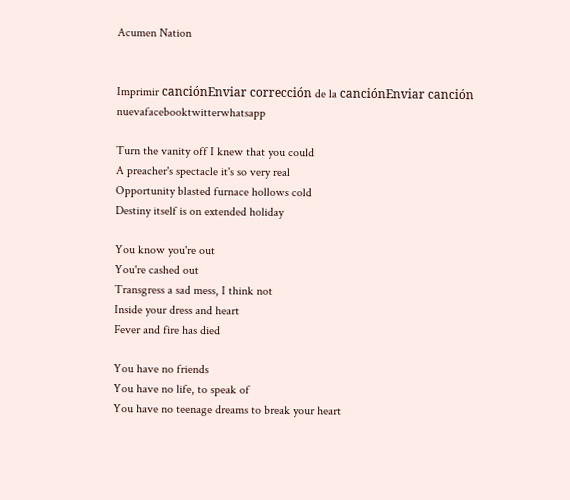Acumen Nation


Imprimir canciónEnviar corrección de la canciónEnviar canción nuevafacebooktwitterwhatsapp

Turn the vanity off I knew that you could
A preacher's spectacle it's so very real
Opportunity blasted furnace hollows cold
Destiny itself is on extended holiday

You know you're out
You're cashed out
Transgress a sad mess, I think not
Inside your dress and heart
Fever and fire has died

You have no friends
You have no life, to speak of
You have no teenage dreams to break your heart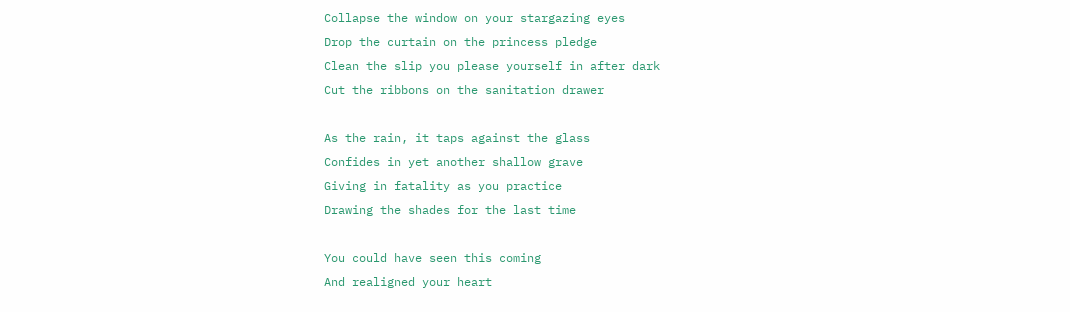Collapse the window on your stargazing eyes
Drop the curtain on the princess pledge
Clean the slip you please yourself in after dark
Cut the ribbons on the sanitation drawer

As the rain, it taps against the glass
Confides in yet another shallow grave
Giving in fatality as you practice
Drawing the shades for the last time

You could have seen this coming
And realigned your heart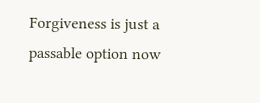Forgiveness is just a passable option now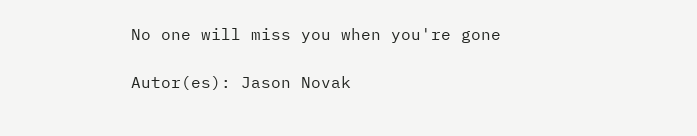No one will miss you when you're gone

Autor(es): Jason Novak